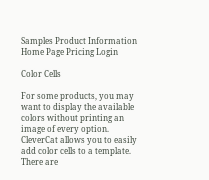Samples Product Information Home Page Pricing Login

Color Cells

For some products, you may want to display the available colors without printing an image of every option. CleverCat allows you to easily add color cells to a template. There are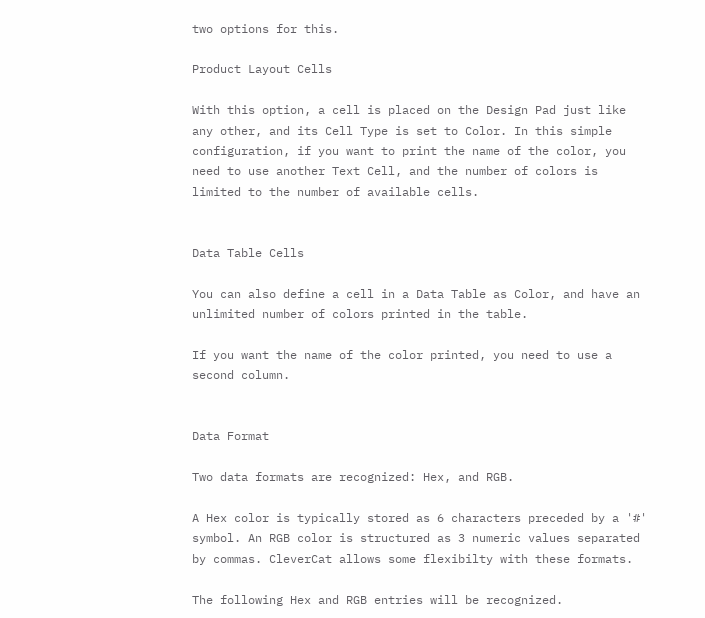two options for this.

Product Layout Cells

With this option, a cell is placed on the Design Pad just like any other, and its Cell Type is set to Color. In this simple configuration, if you want to print the name of the color, you need to use another Text Cell, and the number of colors is limited to the number of available cells.


Data Table Cells

You can also define a cell in a Data Table as Color, and have an unlimited number of colors printed in the table.

If you want the name of the color printed, you need to use a second column.


Data Format

Two data formats are recognized: Hex, and RGB.

A Hex color is typically stored as 6 characters preceded by a '#' symbol. An RGB color is structured as 3 numeric values separated by commas. CleverCat allows some flexibilty with these formats.

The following Hex and RGB entries will be recognized.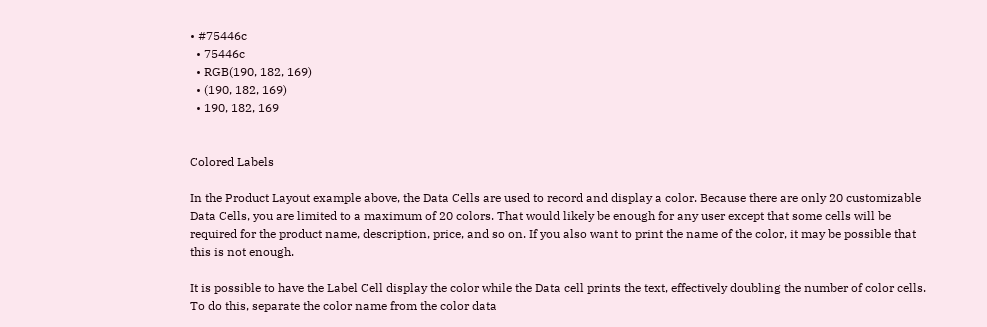• #75446c
  • 75446c
  • RGB(190, 182, 169)
  • (190, 182, 169)
  • 190, 182, 169


Colored Labels

In the Product Layout example above, the Data Cells are used to record and display a color. Because there are only 20 customizable Data Cells, you are limited to a maximum of 20 colors. That would likely be enough for any user except that some cells will be required for the product name, description, price, and so on. If you also want to print the name of the color, it may be possible that this is not enough.

It is possible to have the Label Cell display the color while the Data cell prints the text, effectively doubling the number of color cells. To do this, separate the color name from the color data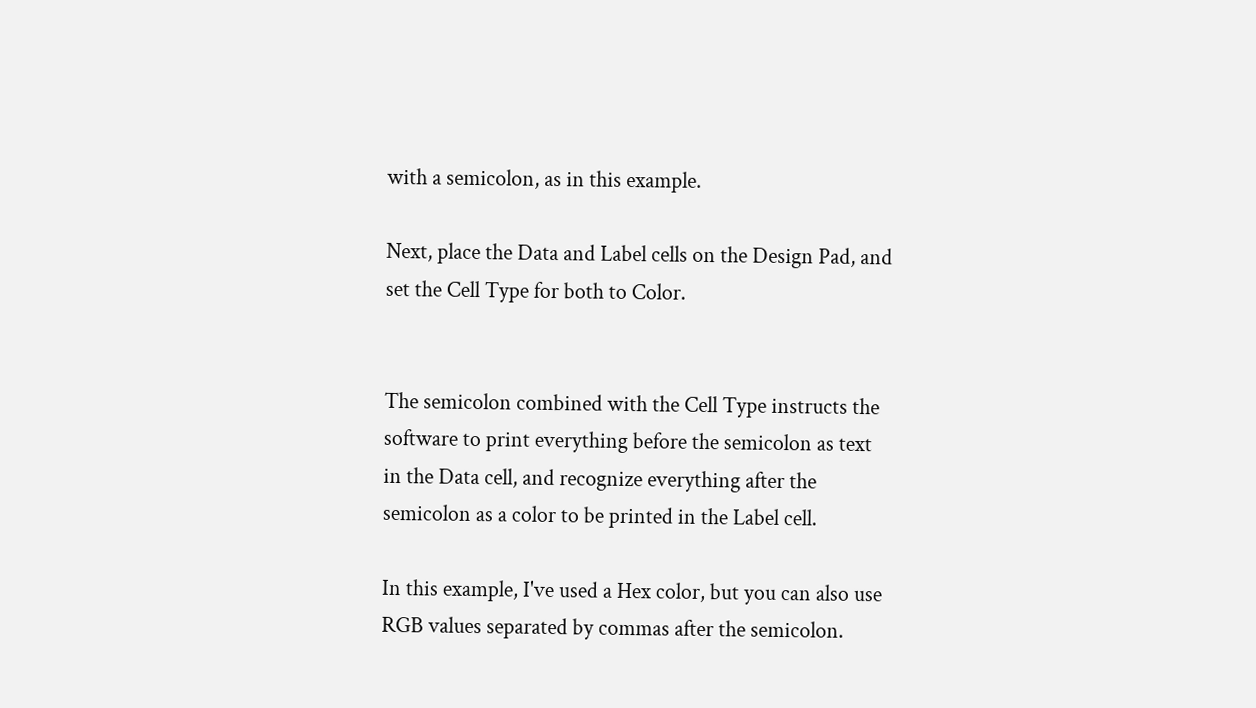with a semicolon, as in this example.

Next, place the Data and Label cells on the Design Pad, and set the Cell Type for both to Color.


The semicolon combined with the Cell Type instructs the software to print everything before the semicolon as text in the Data cell, and recognize everything after the semicolon as a color to be printed in the Label cell.

In this example, I've used a Hex color, but you can also use RGB values separated by commas after the semicolon.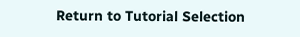Return to Tutorial Selection